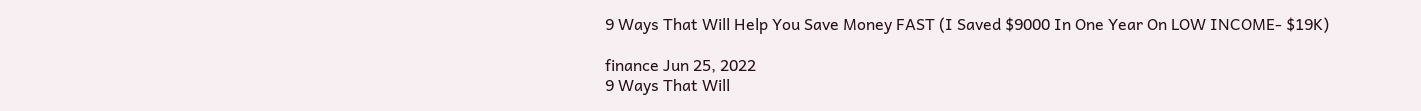9 Ways That Will Help You Save Money FAST (I Saved $9000 In One Year On LOW INCOME- $19K)

finance Jun 25, 2022
9 Ways That Will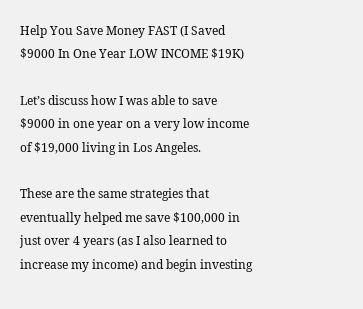Help You Save Money FAST (I Saved $9000 In One Year LOW INCOME $19K)

Let’s discuss how I was able to save $9000 in one year on a very low income of $19,000 living in Los Angeles.

These are the same strategies that eventually helped me save $100,000 in just over 4 years (as I also learned to increase my income) and begin investing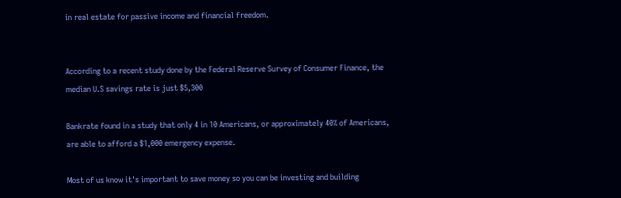in real estate for passive income and financial freedom.


According to a recent study done by the Federal Reserve Survey of Consumer Finance, the median U.S savings rate is just $5,300

Bankrate found in a study that only 4 in 10 Americans, or approximately 40% of Americans, are able to afford a $1,000 emergency expense.

Most of us know it's important to save money so you can be investing and building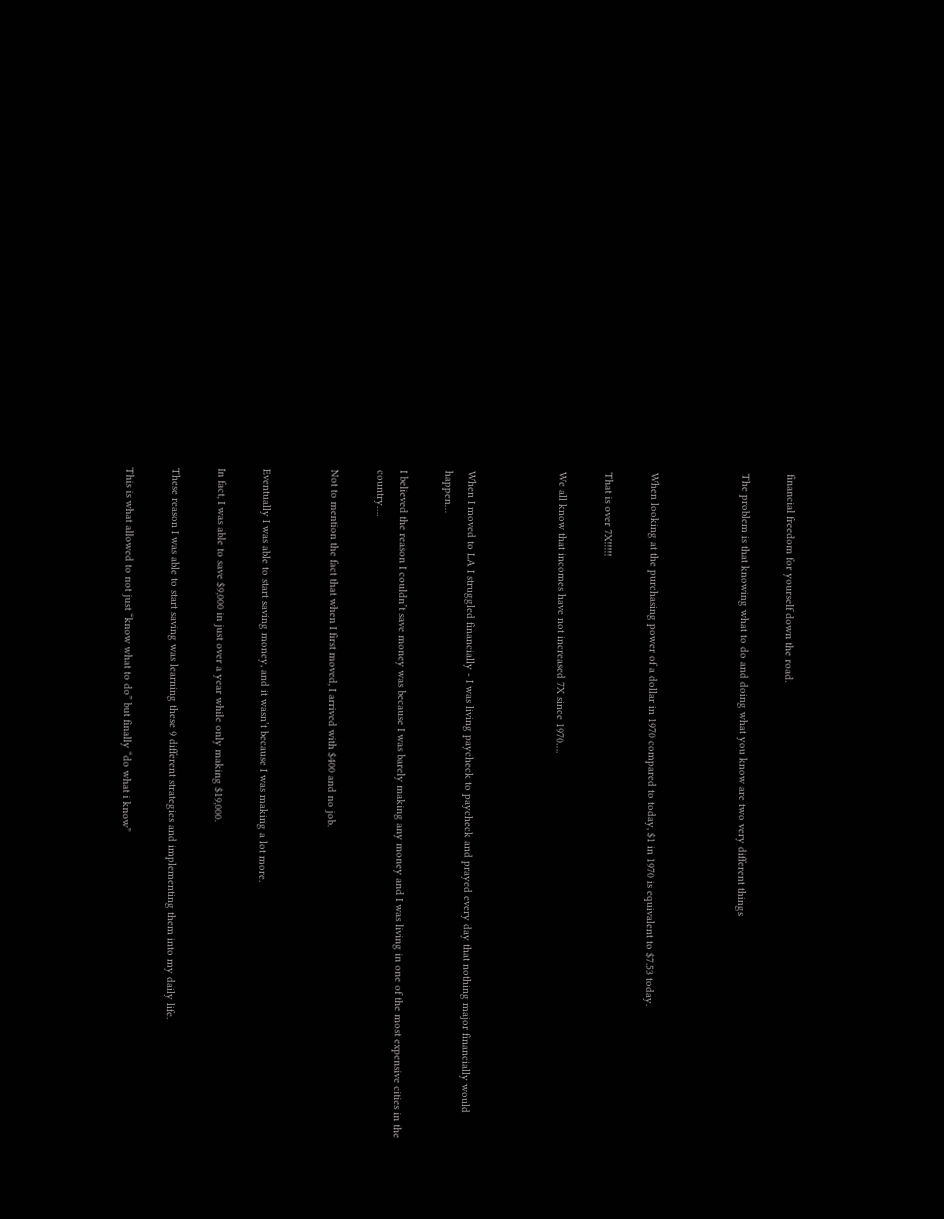financial freedom for yourself down the road.

The problem is that knowing what to do and doing what you know are two very different things



When looking at the purchasing power of a dollar in 1970 compared to today, $1 in 1970 is equivalent to $7.53 today.

That is over 7X!!!!!

We all know that incomes have not increased 7X since 1970….



When I moved to LA I struggled financially - I was living paycheck to paycheck and prayed every day that nothing major financially would happen…

I believed the reason I couldn’t save money was because I was barely making any money and I was living in one of the most expensive cities in the country….

Not to mention the fact that when I first moved, I arrived with $400 and no job.


Eventually I was able to start saving money, and it wasn’t because I was making a lot more.

In fact, I was able to save $9,000 in just over a year while only making $19,000.

These reason I was able to start saving was learning these 9 different strategies and implementing them into my daily life.

This is what allowed to not just “know what to do” but finally “do what i know”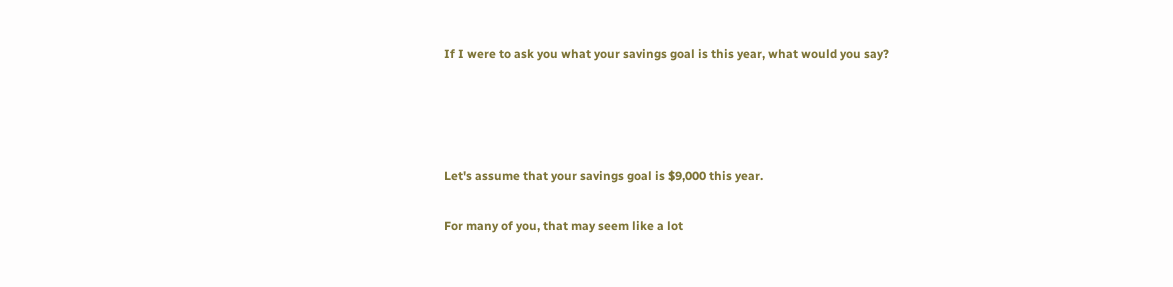If I were to ask you what your savings goal is this year, what would you say?




Let's assume that your savings goal is $9,000 this year.

For many of you, that may seem like a lot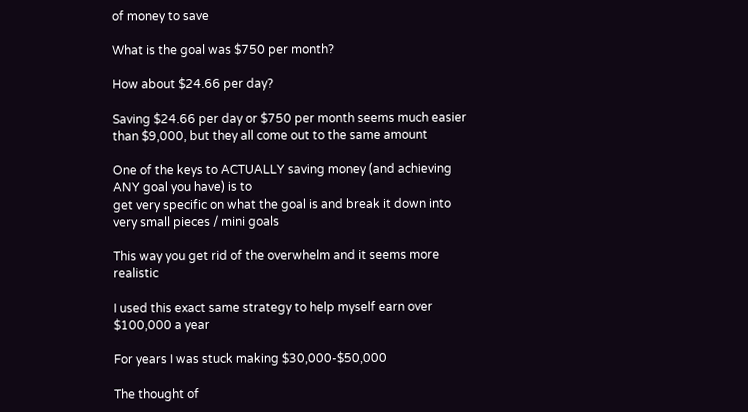of money to save

What is the goal was $750 per month?

How about $24.66 per day?

Saving $24.66 per day or $750 per month seems much easier than $9,000, but they all come out to the same amount

One of the keys to ACTUALLY saving money (and achieving ANY goal you have) is to
get very specific on what the goal is and break it down into very small pieces / mini goals

This way you get rid of the overwhelm and it seems more realistic

I used this exact same strategy to help myself earn over $100,000 a year

For years I was stuck making $30,000-$50,000

The thought of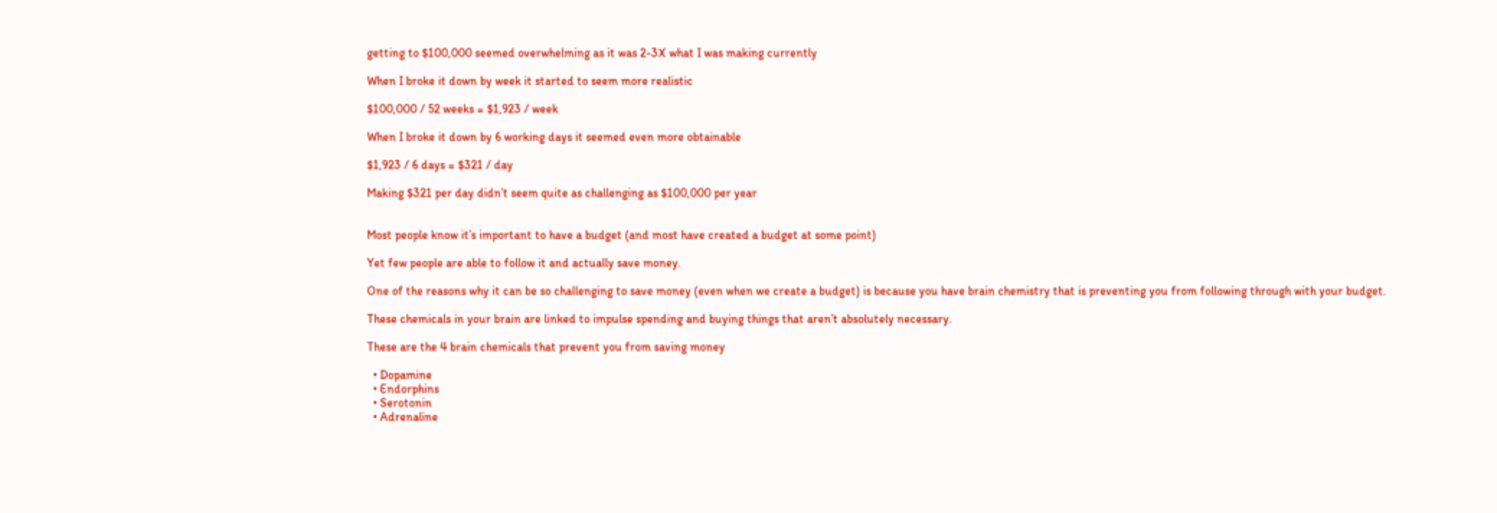getting to $100,000 seemed overwhelming as it was 2-3X what I was making currently

When I broke it down by week it started to seem more realistic

$100,000 / 52 weeks = $1,923 / week

When I broke it down by 6 working days it seemed even more obtainable

$1,923 / 6 days = $321 / day

Making $321 per day didn’t seem quite as challenging as $100,000 per year


Most people know it’s important to have a budget (and most have created a budget at some point)

Yet few people are able to follow it and actually save money.

One of the reasons why it can be so challenging to save money (even when we create a budget) is because you have brain chemistry that is preventing you from following through with your budget.

These chemicals in your brain are linked to impulse spending and buying things that aren’t absolutely necessary.

These are the 4 brain chemicals that prevent you from saving money

  • Dopamine
  • Endorphins
  • Serotonin
  • Adrenaline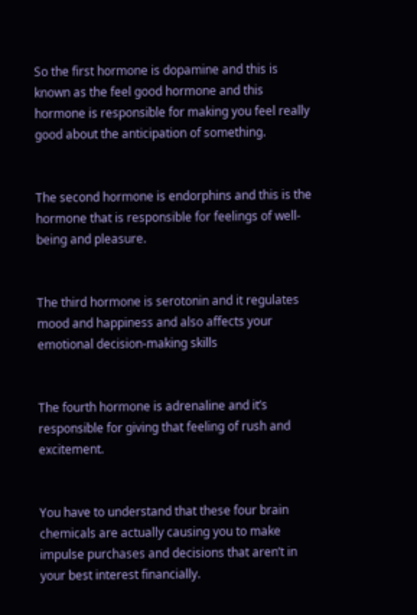So the first hormone is dopamine and this is known as the feel good hormone and this hormone is responsible for making you feel really good about the anticipation of something.


The second hormone is endorphins and this is the hormone that is responsible for feelings of well-being and pleasure.


The third hormone is serotonin and it regulates mood and happiness and also affects your emotional decision-making skills


The fourth hormone is adrenaline and it’s responsible for giving that feeling of rush and excitement.


You have to understand that these four brain chemicals are actually causing you to make impulse purchases and decisions that aren’t in your best interest financially.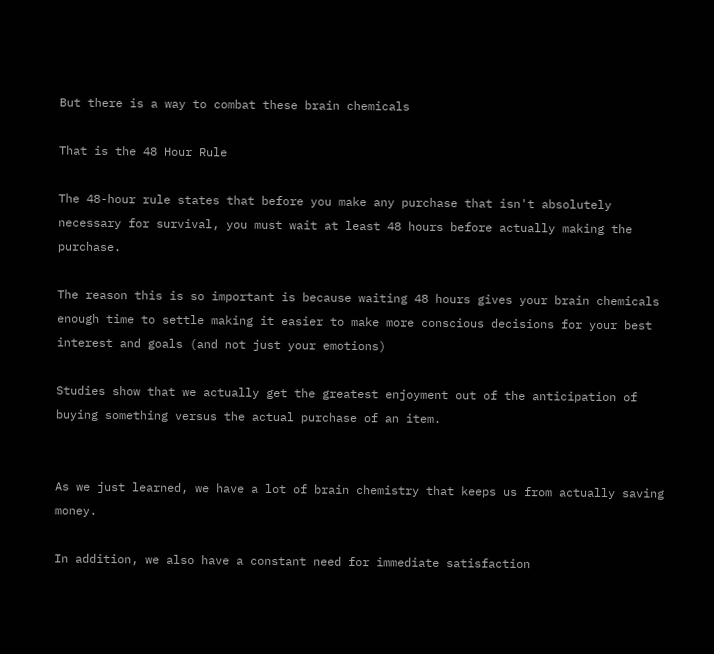But there is a way to combat these brain chemicals

That is the 48 Hour Rule

The 48-hour rule states that before you make any purchase that isn't absolutely necessary for survival, you must wait at least 48 hours before actually making the purchase.

The reason this is so important is because waiting 48 hours gives your brain chemicals enough time to settle making it easier to make more conscious decisions for your best interest and goals (and not just your emotions)

Studies show that we actually get the greatest enjoyment out of the anticipation of buying something versus the actual purchase of an item.


As we just learned, we have a lot of brain chemistry that keeps us from actually saving money.

In addition, we also have a constant need for immediate satisfaction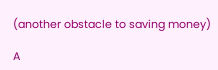(another obstacle to saving money)

A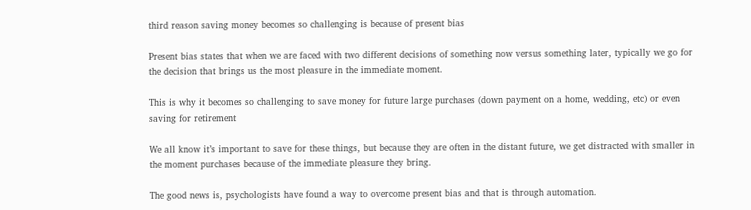third reason saving money becomes so challenging is because of present bias

Present bias states that when we are faced with two different decisions of something now versus something later, typically we go for the decision that brings us the most pleasure in the immediate moment.

This is why it becomes so challenging to save money for future large purchases (down payment on a home, wedding, etc) or even saving for retirement

We all know it’s important to save for these things, but because they are often in the distant future, we get distracted with smaller in the moment purchases because of the immediate pleasure they bring.

The good news is, psychologists have found a way to overcome present bias and that is through automation.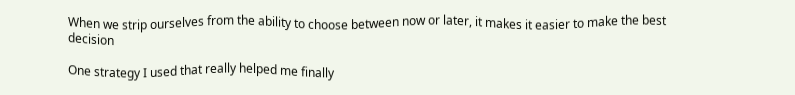When we strip ourselves from the ability to choose between now or later, it makes it easier to make the best decision

One strategy I used that really helped me finally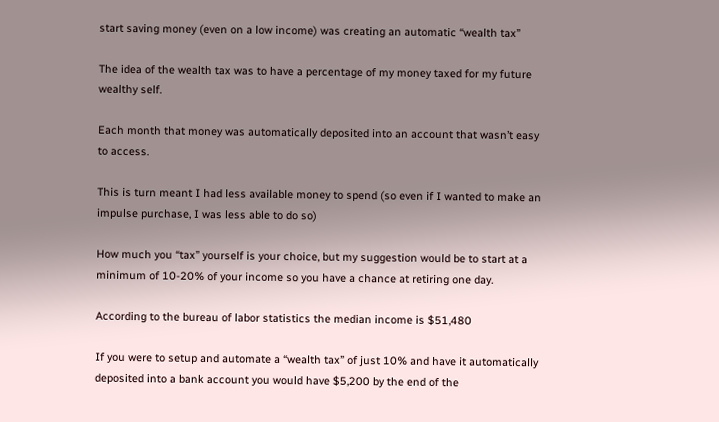start saving money (even on a low income) was creating an automatic “wealth tax”

The idea of the wealth tax was to have a percentage of my money taxed for my future wealthy self.

Each month that money was automatically deposited into an account that wasn’t easy to access.

This is turn meant I had less available money to spend (so even if I wanted to make an impulse purchase, I was less able to do so)

How much you “tax” yourself is your choice, but my suggestion would be to start at a minimum of 10-20% of your income so you have a chance at retiring one day.

According to the bureau of labor statistics the median income is $51,480

If you were to setup and automate a “wealth tax” of just 10% and have it automatically deposited into a bank account you would have $5,200 by the end of the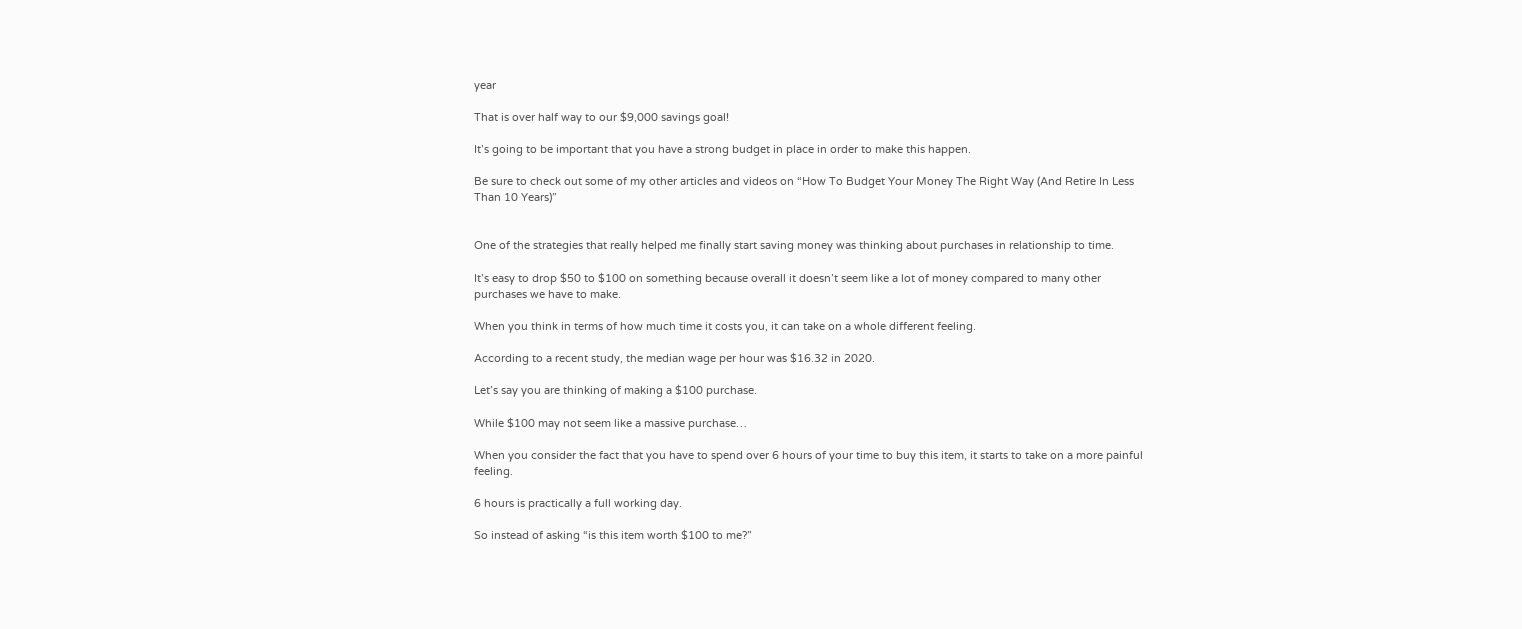year

That is over half way to our $9,000 savings goal!

It’s going to be important that you have a strong budget in place in order to make this happen.

Be sure to check out some of my other articles and videos on “How To Budget Your Money The Right Way (And Retire In Less Than 10 Years)”


One of the strategies that really helped me finally start saving money was thinking about purchases in relationship to time.

It’s easy to drop $50 to $100 on something because overall it doesn’t seem like a lot of money compared to many other purchases we have to make.

When you think in terms of how much time it costs you, it can take on a whole different feeling.

According to a recent study, the median wage per hour was $16.32 in 2020.

Let’s say you are thinking of making a $100 purchase.

While $100 may not seem like a massive purchase…

When you consider the fact that you have to spend over 6 hours of your time to buy this item, it starts to take on a more painful feeling.

6 hours is practically a full working day.

So instead of asking “is this item worth $100 to me?”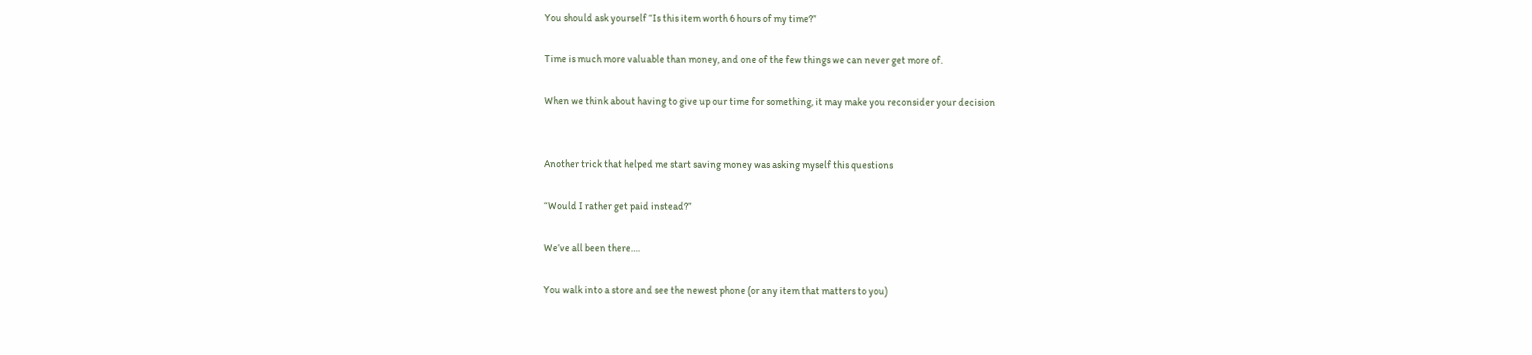You should ask yourself “Is this item worth 6 hours of my time?”

Time is much more valuable than money, and one of the few things we can never get more of.

When we think about having to give up our time for something, it may make you reconsider your decision


Another trick that helped me start saving money was asking myself this questions

“Would I rather get paid instead?”

We’ve all been there….

You walk into a store and see the newest phone (or any item that matters to you)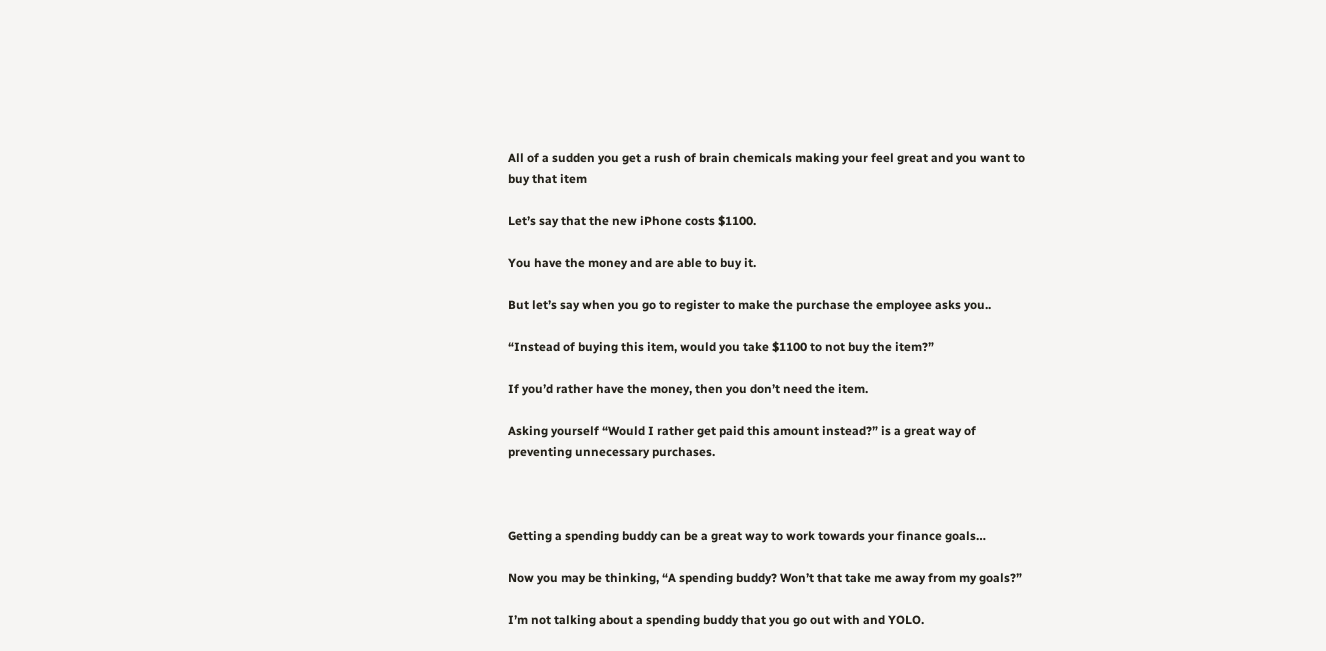All of a sudden you get a rush of brain chemicals making your feel great and you want to buy that item

Let’s say that the new iPhone costs $1100.

You have the money and are able to buy it.

But let’s say when you go to register to make the purchase the employee asks you..

“Instead of buying this item, would you take $1100 to not buy the item?”

If you’d rather have the money, then you don’t need the item.

Asking yourself “Would I rather get paid this amount instead?” is a great way of preventing unnecessary purchases.



Getting a spending buddy can be a great way to work towards your finance goals…

Now you may be thinking, “A spending buddy? Won’t that take me away from my goals?”

I’m not talking about a spending buddy that you go out with and YOLO.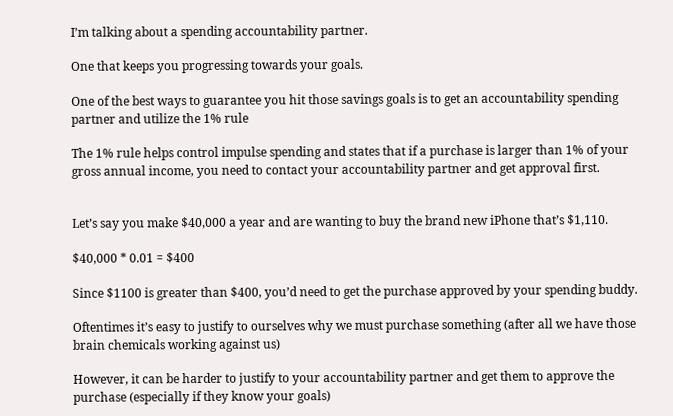I’m talking about a spending accountability partner.

One that keeps you progressing towards your goals.

One of the best ways to guarantee you hit those savings goals is to get an accountability spending partner and utilize the 1% rule

The 1% rule helps control impulse spending and states that if a purchase is larger than 1% of your gross annual income, you need to contact your accountability partner and get approval first.


Let’s say you make $40,000 a year and are wanting to buy the brand new iPhone that’s $1,110.

$40,000 * 0.01 = $400

Since $1100 is greater than $400, you’d need to get the purchase approved by your spending buddy.

Oftentimes it’s easy to justify to ourselves why we must purchase something (after all we have those brain chemicals working against us)

However, it can be harder to justify to your accountability partner and get them to approve the purchase (especially if they know your goals)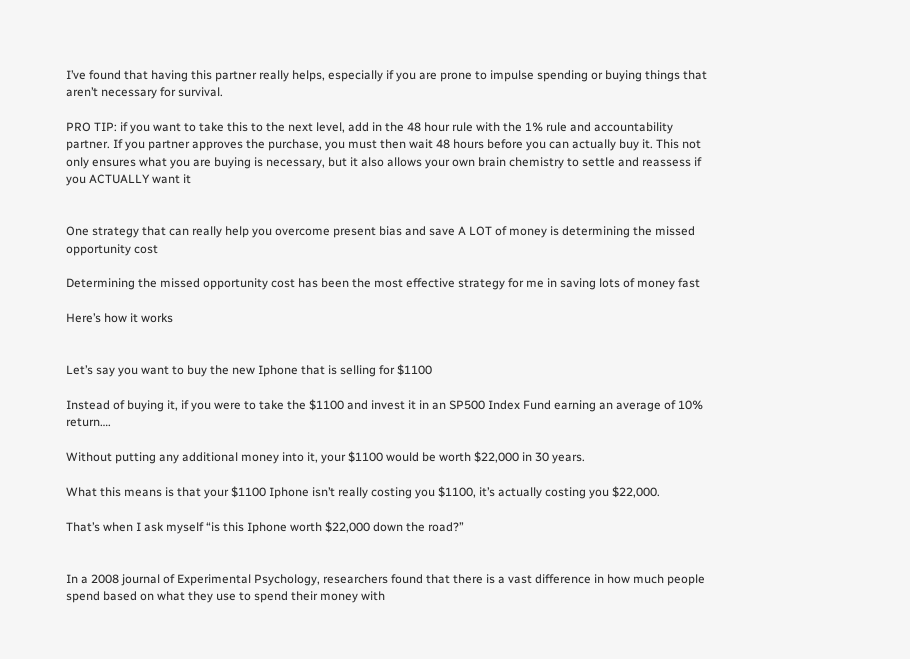I’ve found that having this partner really helps, especially if you are prone to impulse spending or buying things that aren’t necessary for survival.

PRO TIP: if you want to take this to the next level, add in the 48 hour rule with the 1% rule and accountability partner. If you partner approves the purchase, you must then wait 48 hours before you can actually buy it. This not only ensures what you are buying is necessary, but it also allows your own brain chemistry to settle and reassess if you ACTUALLY want it


One strategy that can really help you overcome present bias and save A LOT of money is determining the missed opportunity cost

Determining the missed opportunity cost has been the most effective strategy for me in saving lots of money fast

Here’s how it works


Let’s say you want to buy the new Iphone that is selling for $1100

Instead of buying it, if you were to take the $1100 and invest it in an SP500 Index Fund earning an average of 10% return….

Without putting any additional money into it, your $1100 would be worth $22,000 in 30 years.

What this means is that your $1100 Iphone isn’t really costing you $1100, it’s actually costing you $22,000.

That’s when I ask myself “is this Iphone worth $22,000 down the road?”


In a 2008 journal of Experimental Psychology, researchers found that there is a vast difference in how much people spend based on what they use to spend their money with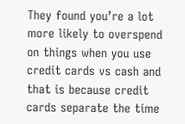They found you’re a lot more likely to overspend on things when you use credit cards vs cash and that is because credit cards separate the time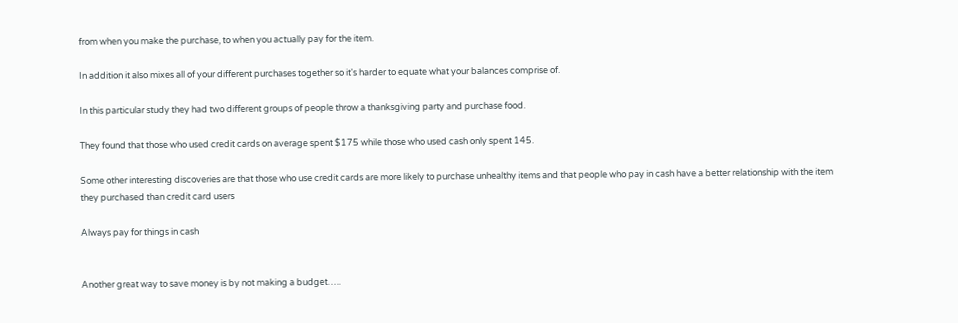from when you make the purchase, to when you actually pay for the item.

In addition it also mixes all of your different purchases together so it's harder to equate what your balances comprise of.

In this particular study they had two different groups of people throw a thanksgiving party and purchase food.

They found that those who used credit cards on average spent $175 while those who used cash only spent 145.

Some other interesting discoveries are that those who use credit cards are more likely to purchase unhealthy items and that people who pay in cash have a better relationship with the item they purchased than credit card users

Always pay for things in cash


Another great way to save money is by not making a budget…..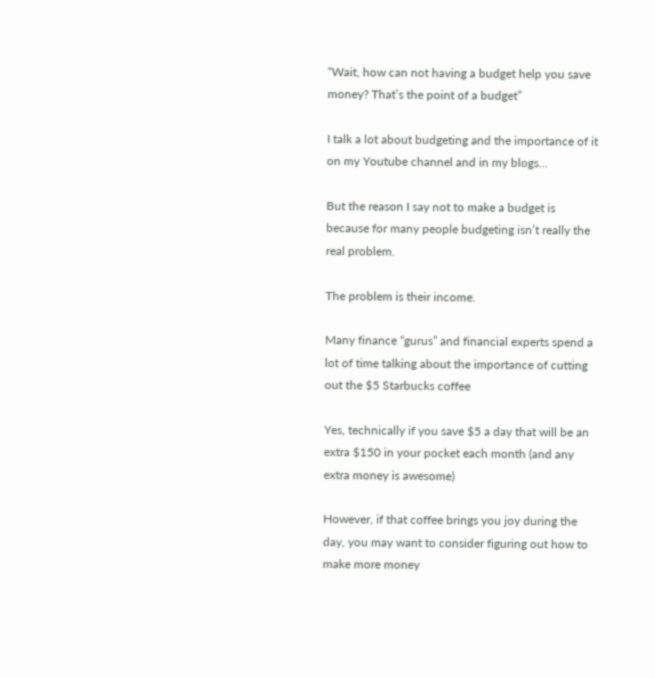“Wait, how can not having a budget help you save money? That’s the point of a budget”

I talk a lot about budgeting and the importance of it on my Youtube channel and in my blogs…

But the reason I say not to make a budget is because for many people budgeting isn’t really the real problem.

The problem is their income.

Many finance “gurus” and financial experts spend a lot of time talking about the importance of cutting out the $5 Starbucks coffee

Yes, technically if you save $5 a day that will be an extra $150 in your pocket each month (and any extra money is awesome)

However, if that coffee brings you joy during the day, you may want to consider figuring out how to make more money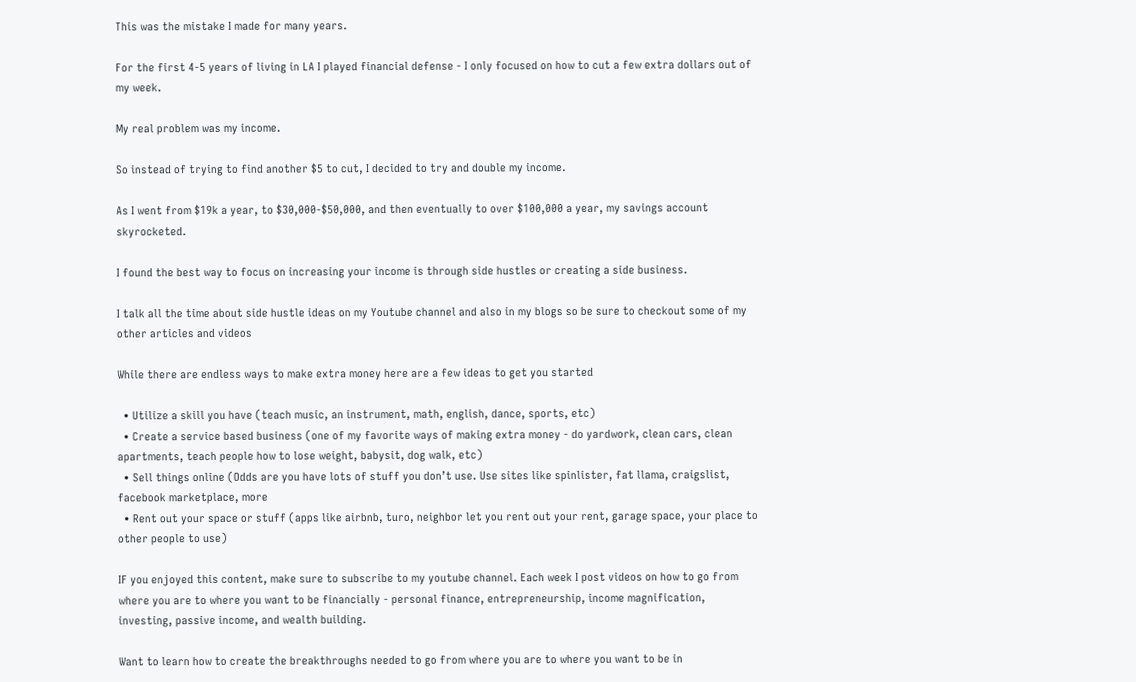This was the mistake I made for many years.

For the first 4-5 years of living in LA I played financial defense - I only focused on how to cut a few extra dollars out of my week.

My real problem was my income.

So instead of trying to find another $5 to cut, I decided to try and double my income.

As I went from $19k a year, to $30,000-$50,000, and then eventually to over $100,000 a year, my savings account skyrocketed.

I found the best way to focus on increasing your income is through side hustles or creating a side business.

I talk all the time about side hustle ideas on my Youtube channel and also in my blogs so be sure to checkout some of my other articles and videos

While there are endless ways to make extra money here are a few ideas to get you started

  • Utilize a skill you have (teach music, an instrument, math, english, dance, sports, etc)
  • Create a service based business (one of my favorite ways of making extra money - do yardwork, clean cars, clean apartments, teach people how to lose weight, babysit, dog walk, etc)
  • Sell things online (Odds are you have lots of stuff you don’t use. Use sites like spinlister, fat llama, craigslist, facebook marketplace, more
  • Rent out your space or stuff (apps like airbnb, turo, neighbor let you rent out your rent, garage space, your place to other people to use)

IF you enjoyed this content, make sure to subscribe to my youtube channel. Each week I post videos on how to go from where you are to where you want to be financially - personal finance, entrepreneurship, income magnification, investing, passive income, and wealth building.

Want to learn how to create the breakthroughs needed to go from where you are to where you want to be in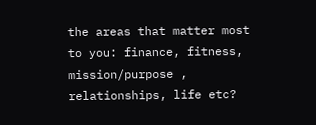the areas that matter most to you: finance, fitness, mission/purpose , relationships, life etc?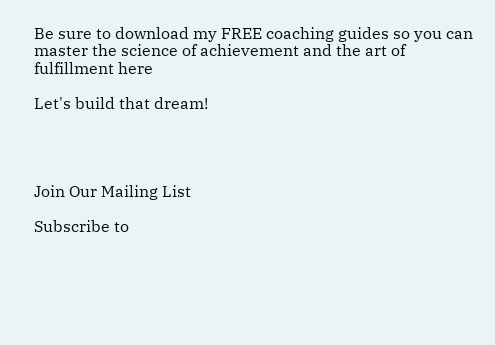Be sure to download my FREE coaching guides so you can master the science of achievement and the art of fulfillment here

Let's build that dream!




Join Our Mailing List

Subscribe to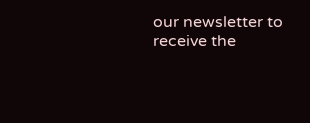our newsletter to receive the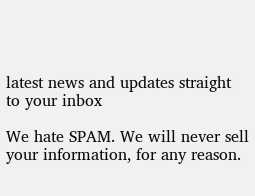latest news and updates straight to your inbox

We hate SPAM. We will never sell your information, for any reason.